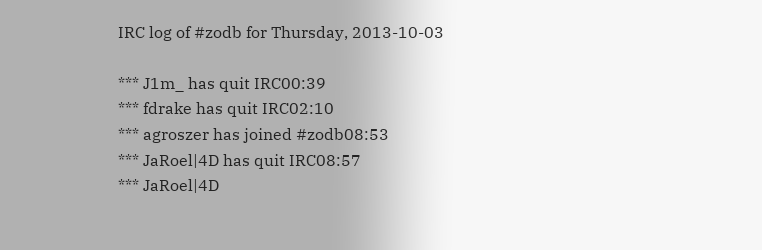IRC log of #zodb for Thursday, 2013-10-03

*** J1m_ has quit IRC00:39
*** fdrake has quit IRC02:10
*** agroszer has joined #zodb08:53
*** JaRoel|4D has quit IRC08:57
*** JaRoel|4D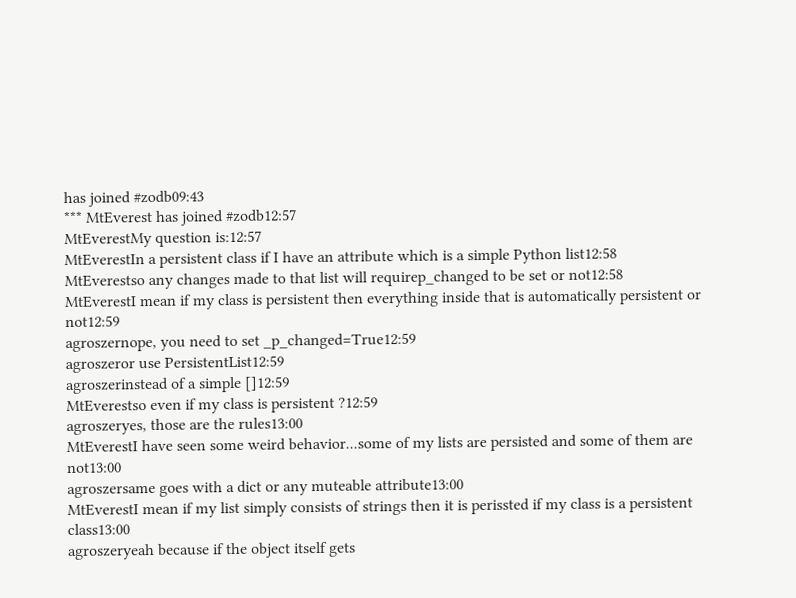has joined #zodb09:43
*** MtEverest has joined #zodb12:57
MtEverestMy question is:12:57
MtEverestIn a persistent class if I have an attribute which is a simple Python list12:58
MtEverestso any changes made to that list will requirep_changed to be set or not12:58
MtEverestI mean if my class is persistent then everything inside that is automatically persistent or not12:59
agroszernope, you need to set _p_changed=True12:59
agroszeror use PersistentList12:59
agroszerinstead of a simple []12:59
MtEverestso even if my class is persistent ?12:59
agroszeryes, those are the rules13:00
MtEverestI have seen some weird behavior...some of my lists are persisted and some of them are not13:00
agroszersame goes with a dict or any muteable attribute13:00
MtEverestI mean if my list simply consists of strings then it is perissted if my class is a persistent class13:00
agroszeryeah because if the object itself gets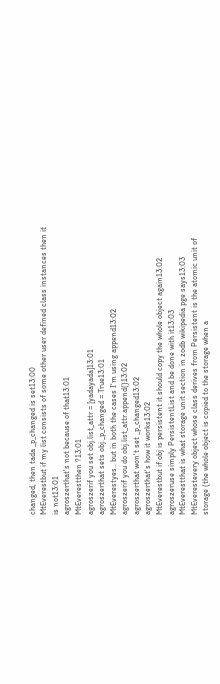changed, then tada _p_changed is set13:00
MtEverestbut if my list consists of some other user defined class instances then it is not13:01
agroszerthat's not because of that13:01
MtEverestthen ?13:01
agroszerif you set obj.list_attr = [yadayada]13:01
agroszerthat sets obj._p_changed = True13:01
MtEverestyes.. but in both the cases I'm using append13:02
agroszerif you do obj.list_attr.append()13:02
agroszerthat won't set _p_changed13:02
agroszerthat's how it works13:02
MtEverestbut if obj is persistent it should copy the whole object again13:02
agroszeruse simply PersistentList and be done with it13:03
MtEverestthat is what storage unit section in zodb wikipedia pge says13:03
MtEverestevery object whose class derives from Persistent is the atomic unit of storage (the whole object is copied to the storage when a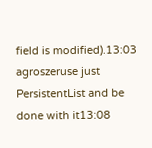field is modified).13:03
agroszeruse just PersistentList and be done with it13:08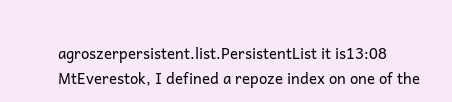agroszerpersistent.list.PersistentList it is13:08
MtEverestok, I defined a repoze index on one of the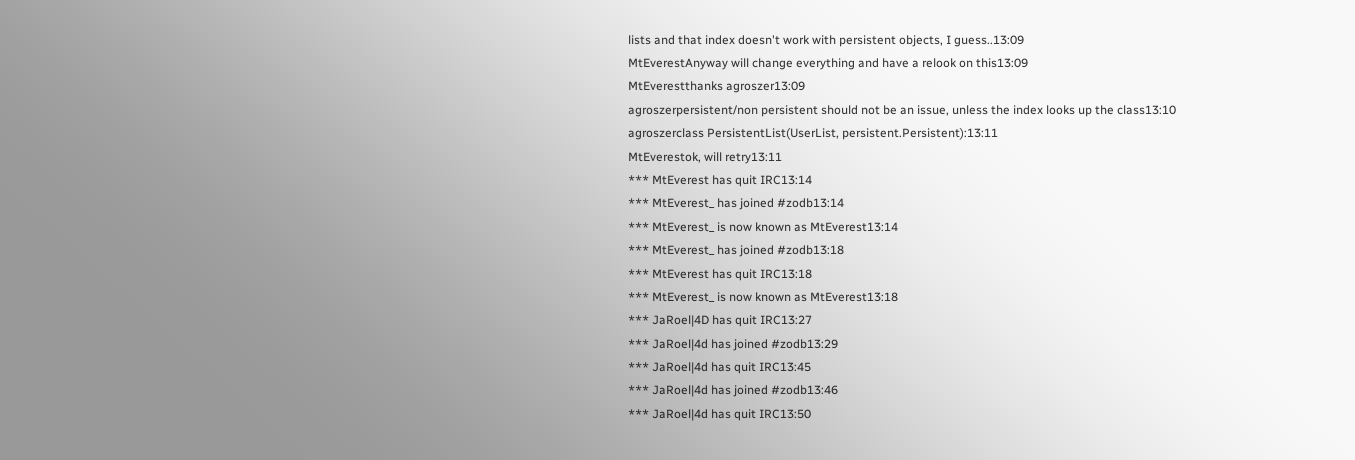lists and that index doesn't work with persistent objects, I guess..13:09
MtEverestAnyway will change everything and have a relook on this13:09
MtEverestthanks agroszer13:09
agroszerpersistent/non persistent should not be an issue, unless the index looks up the class13:10
agroszerclass PersistentList(UserList, persistent.Persistent):13:11
MtEverestok, will retry13:11
*** MtEverest has quit IRC13:14
*** MtEverest_ has joined #zodb13:14
*** MtEverest_ is now known as MtEverest13:14
*** MtEverest_ has joined #zodb13:18
*** MtEverest has quit IRC13:18
*** MtEverest_ is now known as MtEverest13:18
*** JaRoel|4D has quit IRC13:27
*** JaRoel|4d has joined #zodb13:29
*** JaRoel|4d has quit IRC13:45
*** JaRoel|4d has joined #zodb13:46
*** JaRoel|4d has quit IRC13:50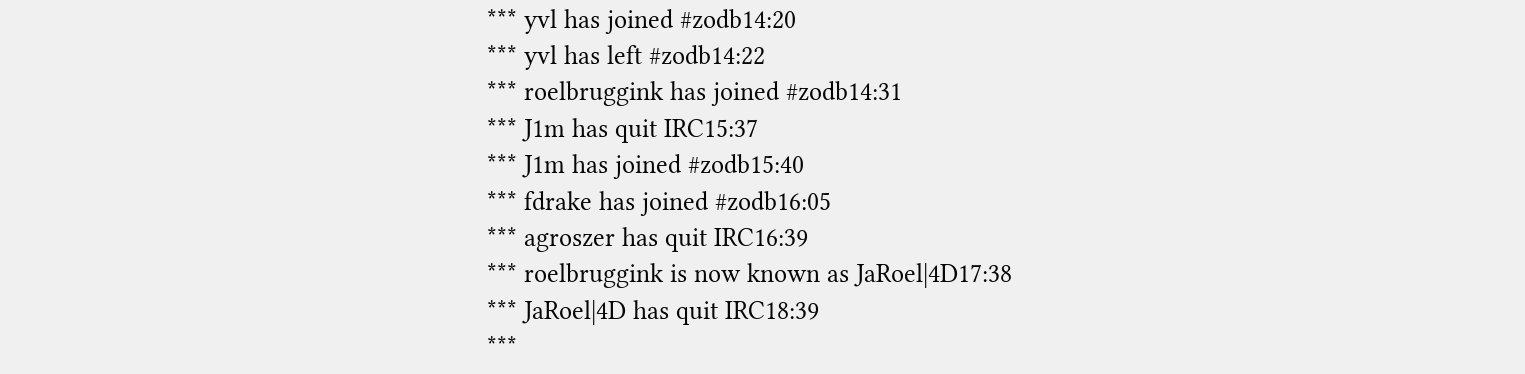*** yvl has joined #zodb14:20
*** yvl has left #zodb14:22
*** roelbruggink has joined #zodb14:31
*** J1m has quit IRC15:37
*** J1m has joined #zodb15:40
*** fdrake has joined #zodb16:05
*** agroszer has quit IRC16:39
*** roelbruggink is now known as JaRoel|4D17:38
*** JaRoel|4D has quit IRC18:39
***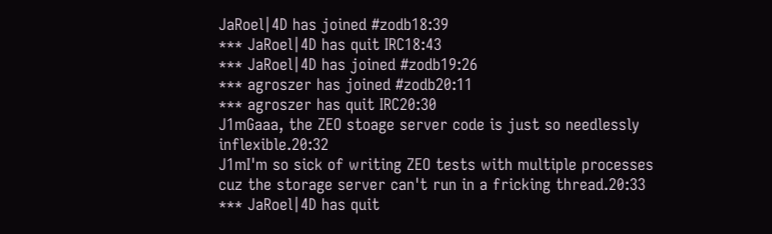JaRoel|4D has joined #zodb18:39
*** JaRoel|4D has quit IRC18:43
*** JaRoel|4D has joined #zodb19:26
*** agroszer has joined #zodb20:11
*** agroszer has quit IRC20:30
J1mGaaa, the ZEO stoage server code is just so needlessly inflexible.20:32
J1mI'm so sick of writing ZEO tests with multiple processes cuz the storage server can't run in a fricking thread.20:33
*** JaRoel|4D has quit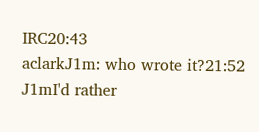IRC20:43
aclarkJ1m: who wrote it?21:52
J1mI'd rather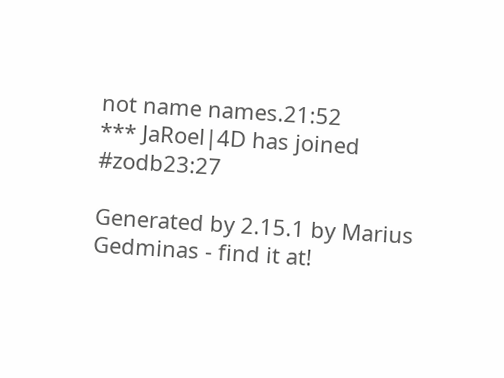not name names.21:52
*** JaRoel|4D has joined #zodb23:27

Generated by 2.15.1 by Marius Gedminas - find it at!